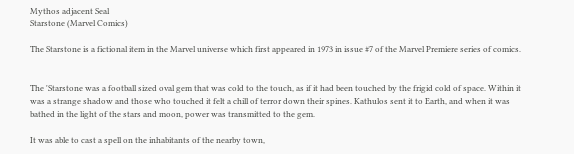Mythos adjacent Seal
Starstone (Marvel Comics)

The Starstone is a fictional item in the Marvel universe which first appeared in 1973 in issue #7 of the Marvel Premiere series of comics.


The 'Starstone was a football sized oval gem that was cold to the touch, as if it had been touched by the frigid cold of space. Within it was a strange shadow and those who touched it felt a chill of terror down their spines. Kathulos sent it to Earth, and when it was bathed in the light of the stars and moon, power was transmitted to the gem.

It was able to cast a spell on the inhabitants of the nearby town,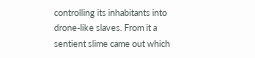controlling its inhabitants into drone-like slaves. From it a sentient slime came out which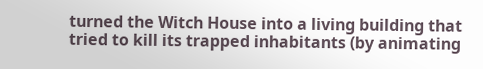turned the Witch House into a living building that tried to kill its trapped inhabitants (by animating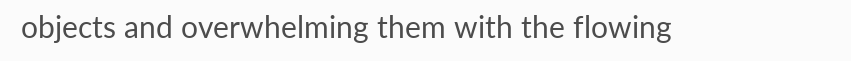objects and overwhelming them with the flowing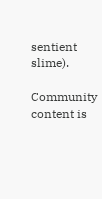sentient slime).

Community content is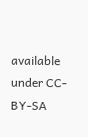available under CC-BY-SA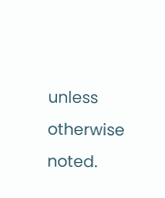unless otherwise noted.